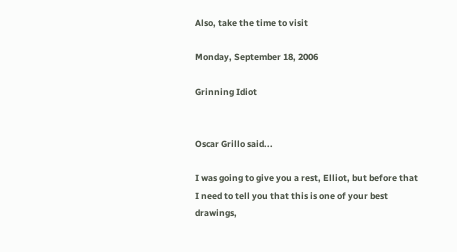Also, take the time to visit

Monday, September 18, 2006

Grinning Idiot


Oscar Grillo said...

I was going to give you a rest, Elliot, but before that I need to tell you that this is one of your best drawings,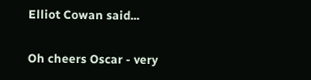Elliot Cowan said...

Oh cheers Oscar - very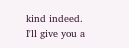kind indeed.
I'll give you a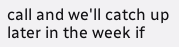call and we'll catch up later in the week if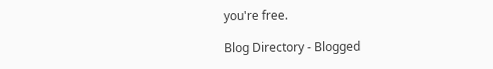you're free.

Blog Directory - Blogged